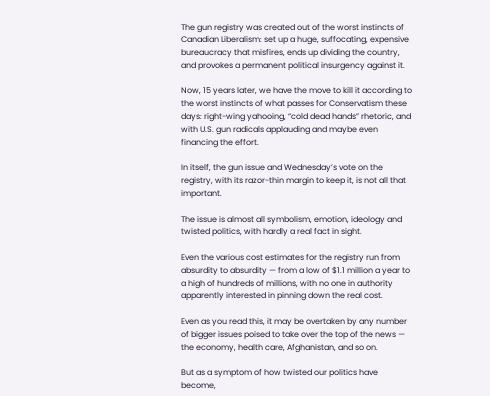The gun registry was created out of the worst instincts of Canadian Liberalism: set up a huge, suffocating, expensive bureaucracy that misfires, ends up dividing the country, and provokes a permanent political insurgency against it.

Now, 15 years later, we have the move to kill it according to the worst instincts of what passes for Conservatism these days: right-wing yahooing, “cold dead hands” rhetoric, and with U.S. gun radicals applauding and maybe even financing the effort.

In itself, the gun issue and Wednesday’s vote on the registry, with its razor-thin margin to keep it, is not all that important.

The issue is almost all symbolism, emotion, ideology and twisted politics, with hardly a real fact in sight.

Even the various cost estimates for the registry run from absurdity to absurdity — from a low of $1.1 million a year to a high of hundreds of millions, with no one in authority apparently interested in pinning down the real cost.

Even as you read this, it may be overtaken by any number of bigger issues poised to take over the top of the news — the economy, health care, Afghanistan, and so on.

But as a symptom of how twisted our politics have become,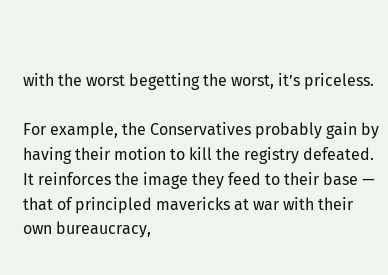with the worst begetting the worst, it’s priceless.

For example, the Conservatives probably gain by having their motion to kill the registry defeated. It reinforces the image they feed to their base — that of principled mavericks at war with their own bureaucracy,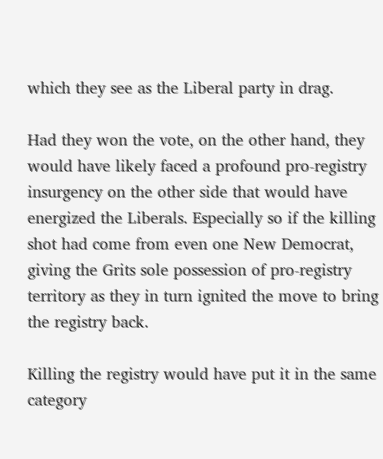which they see as the Liberal party in drag.

Had they won the vote, on the other hand, they would have likely faced a profound pro-registry insurgency on the other side that would have energized the Liberals. Especially so if the killing shot had come from even one New Democrat, giving the Grits sole possession of pro-registry territory as they in turn ignited the move to bring the registry back.

Killing the registry would have put it in the same category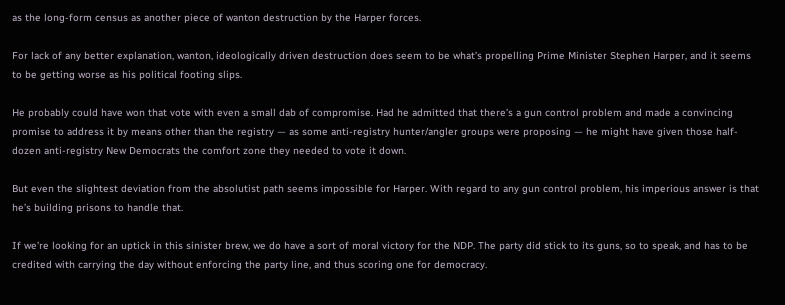as the long-form census as another piece of wanton destruction by the Harper forces.

For lack of any better explanation, wanton, ideologically driven destruction does seem to be what’s propelling Prime Minister Stephen Harper, and it seems to be getting worse as his political footing slips.

He probably could have won that vote with even a small dab of compromise. Had he admitted that there’s a gun control problem and made a convincing promise to address it by means other than the registry — as some anti-registry hunter/angler groups were proposing — he might have given those half-dozen anti-registry New Democrats the comfort zone they needed to vote it down.

But even the slightest deviation from the absolutist path seems impossible for Harper. With regard to any gun control problem, his imperious answer is that he’s building prisons to handle that.

If we’re looking for an uptick in this sinister brew, we do have a sort of moral victory for the NDP. The party did stick to its guns, so to speak, and has to be credited with carrying the day without enforcing the party line, and thus scoring one for democracy.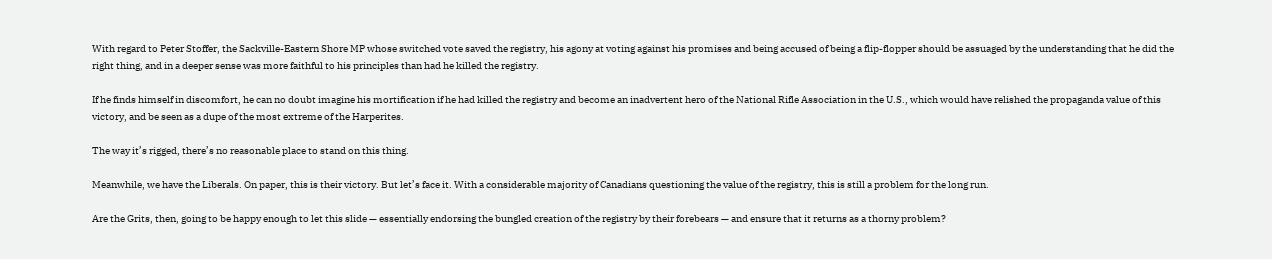With regard to Peter Stoffer, the Sackville-Eastern Shore MP whose switched vote saved the registry, his agony at voting against his promises and being accused of being a flip-flopper should be assuaged by the understanding that he did the right thing, and in a deeper sense was more faithful to his principles than had he killed the registry.

If he finds himself in discomfort, he can no doubt imagine his mortification if he had killed the registry and become an inadvertent hero of the National Rifle Association in the U.S., which would have relished the propaganda value of this victory, and be seen as a dupe of the most extreme of the Harperites.

The way it’s rigged, there’s no reasonable place to stand on this thing.

Meanwhile, we have the Liberals. On paper, this is their victory. But let’s face it. With a considerable majority of Canadians questioning the value of the registry, this is still a problem for the long run.

Are the Grits, then, going to be happy enough to let this slide — essentially endorsing the bungled creation of the registry by their forebears — and ensure that it returns as a thorny problem?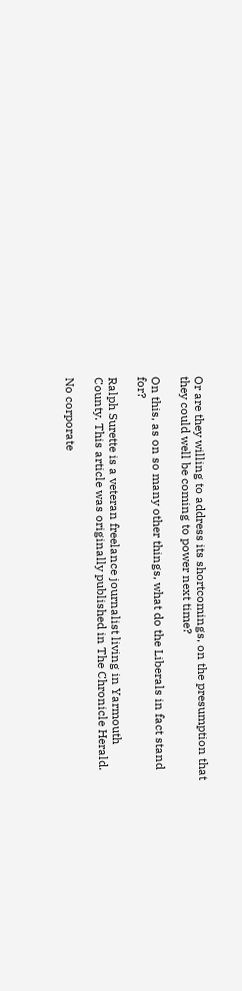Or are they willing to address its shortcomings, on the presumption that they could well be coming to power next time?

On this, as on so many other things, what do the Liberals in fact stand for?

Ralph Surette is a veteran freelance journalist living in Yarmouth County. This article was originally published in The Chronicle Herald.

No corporate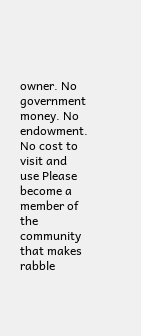owner. No government money. No endowment. No cost to visit and use Please become a member of the community that makes rabble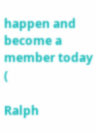happen and become a member today (

Ralph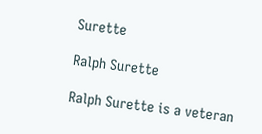Surette

Ralph Surette

Ralph Surette is a veteran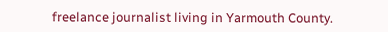freelance journalist living in Yarmouth County.